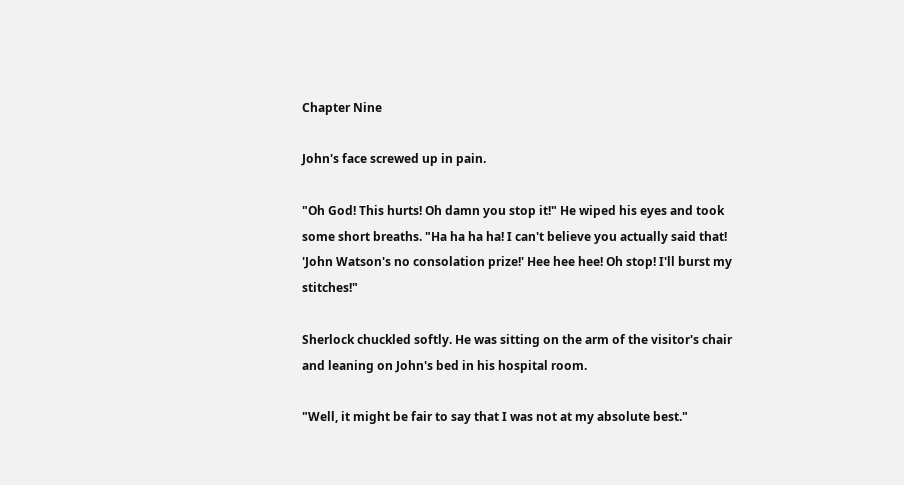Chapter Nine

John's face screwed up in pain.

"Oh God! This hurts! Oh damn you stop it!" He wiped his eyes and took some short breaths. "Ha ha ha ha! I can't believe you actually said that! 'John Watson's no consolation prize!' Hee hee hee! Oh stop! I'll burst my stitches!"

Sherlock chuckled softly. He was sitting on the arm of the visitor's chair and leaning on John's bed in his hospital room.

"Well, it might be fair to say that I was not at my absolute best."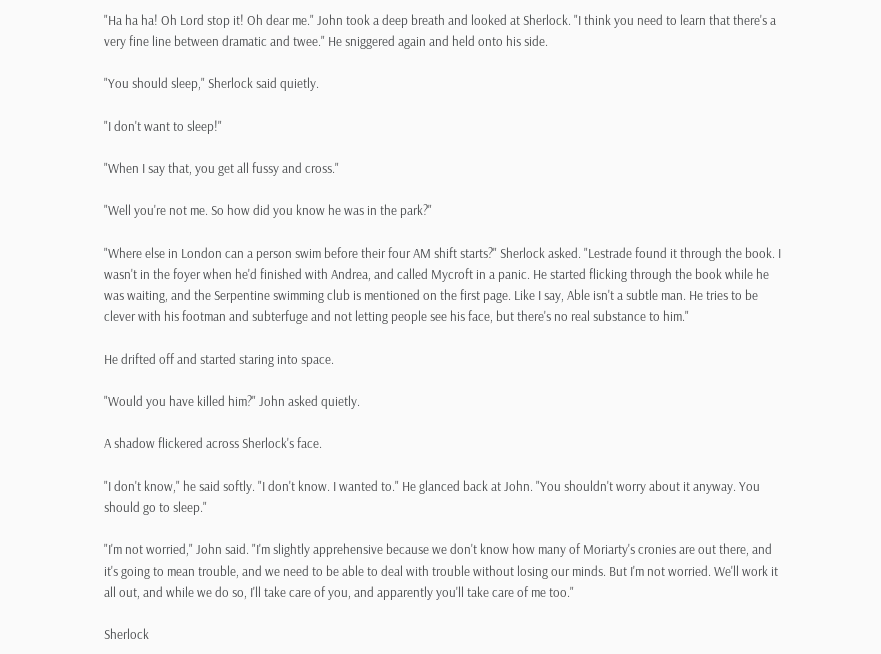"Ha ha ha! Oh Lord stop it! Oh dear me." John took a deep breath and looked at Sherlock. "I think you need to learn that there's a very fine line between dramatic and twee." He sniggered again and held onto his side.

"You should sleep," Sherlock said quietly.

"I don't want to sleep!"

"When I say that, you get all fussy and cross."

"Well you're not me. So how did you know he was in the park?"

"Where else in London can a person swim before their four AM shift starts?" Sherlock asked. "Lestrade found it through the book. I wasn't in the foyer when he'd finished with Andrea, and called Mycroft in a panic. He started flicking through the book while he was waiting, and the Serpentine swimming club is mentioned on the first page. Like I say, Able isn't a subtle man. He tries to be clever with his footman and subterfuge and not letting people see his face, but there's no real substance to him."

He drifted off and started staring into space.

"Would you have killed him?" John asked quietly.

A shadow flickered across Sherlock's face.

"I don't know," he said softly. "I don't know. I wanted to." He glanced back at John. "You shouldn't worry about it anyway. You should go to sleep."

"I'm not worried," John said. "I'm slightly apprehensive because we don't know how many of Moriarty's cronies are out there, and it's going to mean trouble, and we need to be able to deal with trouble without losing our minds. But I'm not worried. We'll work it all out, and while we do so, I'll take care of you, and apparently you'll take care of me too."

Sherlock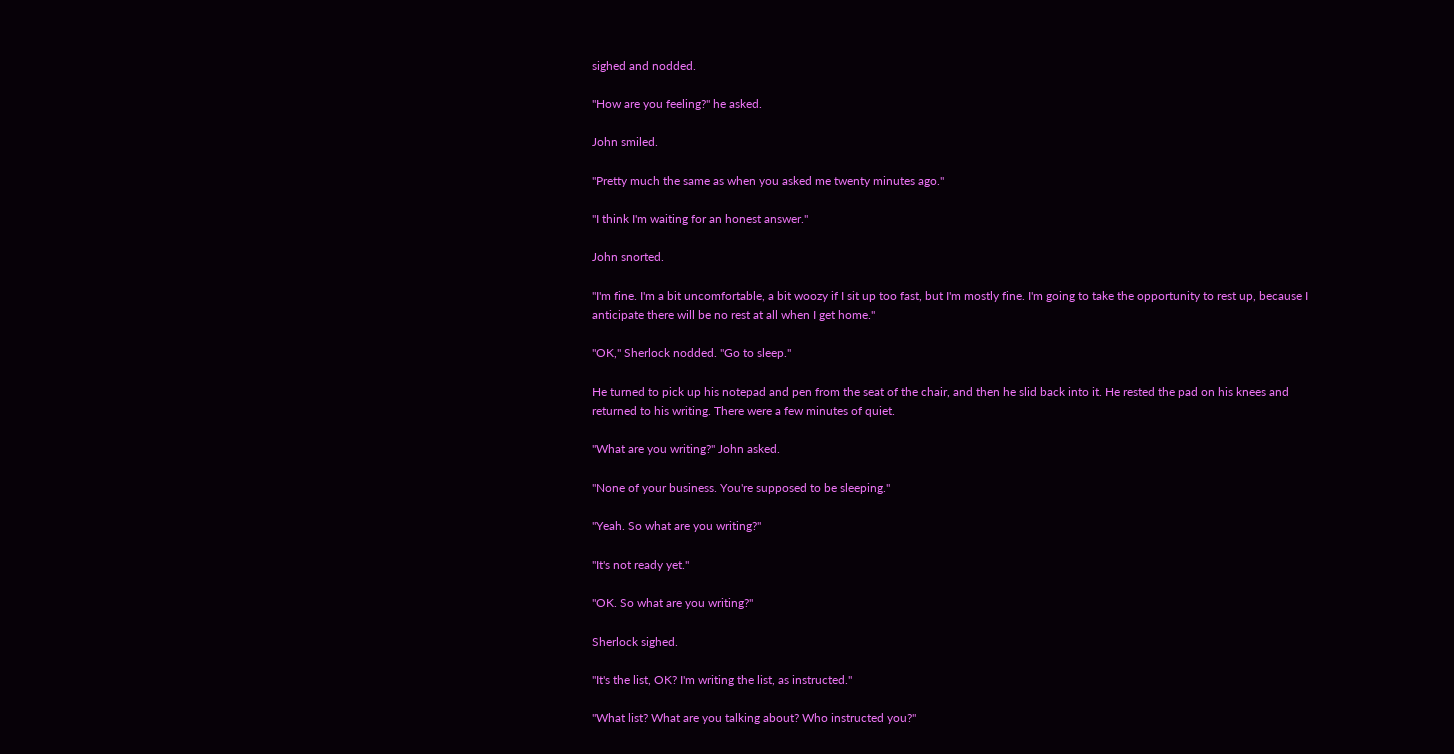sighed and nodded.

"How are you feeling?" he asked.

John smiled.

"Pretty much the same as when you asked me twenty minutes ago."

"I think I'm waiting for an honest answer."

John snorted.

"I'm fine. I'm a bit uncomfortable, a bit woozy if I sit up too fast, but I'm mostly fine. I'm going to take the opportunity to rest up, because I anticipate there will be no rest at all when I get home."

"OK," Sherlock nodded. "Go to sleep."

He turned to pick up his notepad and pen from the seat of the chair, and then he slid back into it. He rested the pad on his knees and returned to his writing. There were a few minutes of quiet.

"What are you writing?" John asked.

"None of your business. You're supposed to be sleeping."

"Yeah. So what are you writing?"

"It's not ready yet."

"OK. So what are you writing?"

Sherlock sighed.

"It's the list, OK? I'm writing the list, as instructed."

"What list? What are you talking about? Who instructed you?"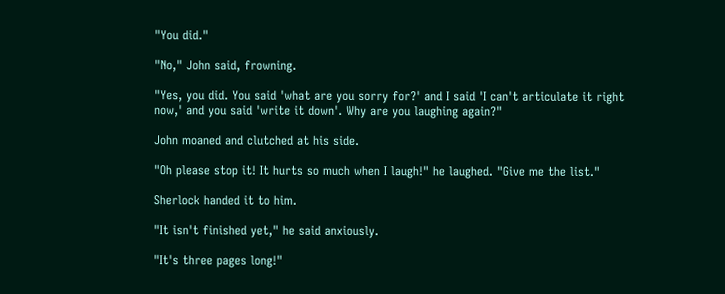"You did."

"No," John said, frowning.

"Yes, you did. You said 'what are you sorry for?' and I said 'I can't articulate it right now,' and you said 'write it down'. Why are you laughing again?"

John moaned and clutched at his side.

"Oh please stop it! It hurts so much when I laugh!" he laughed. "Give me the list."

Sherlock handed it to him.

"It isn't finished yet," he said anxiously.

"It's three pages long!"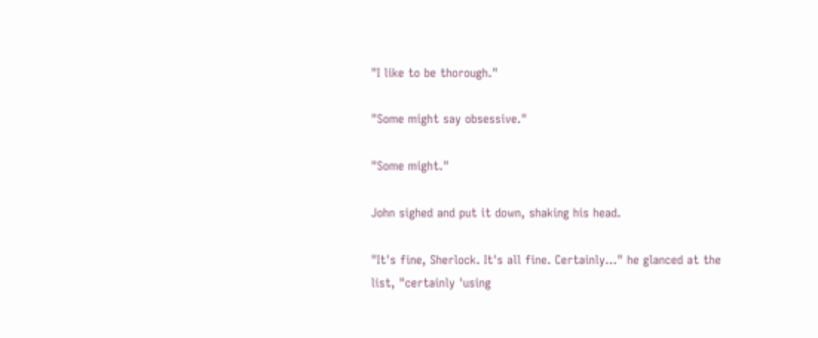"I like to be thorough."

"Some might say obsessive."

"Some might."

John sighed and put it down, shaking his head.

"It's fine, Sherlock. It's all fine. Certainly…" he glanced at the list, "certainly 'using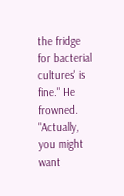the fridge for bacterial cultures' is fine." He frowned. "Actually, you might want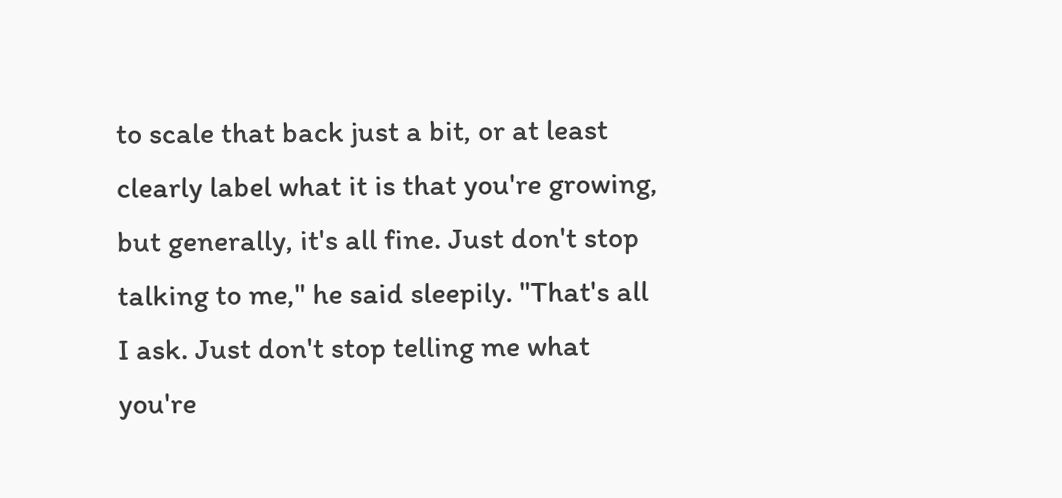to scale that back just a bit, or at least clearly label what it is that you're growing, but generally, it's all fine. Just don't stop talking to me," he said sleepily. "That's all I ask. Just don't stop telling me what you're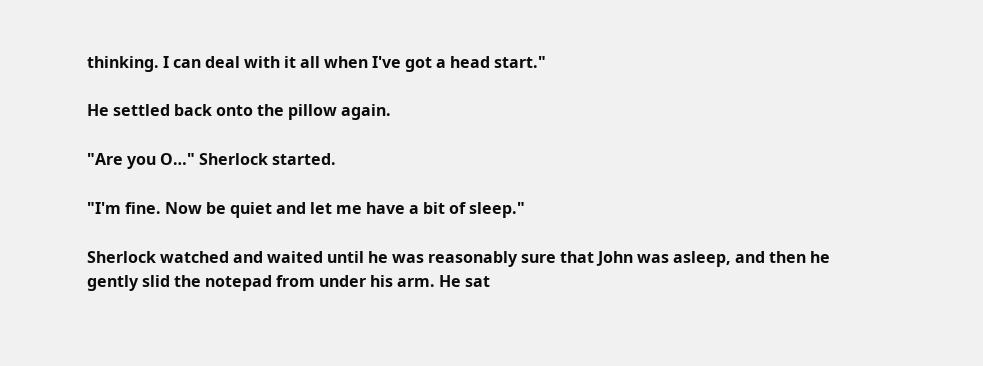thinking. I can deal with it all when I've got a head start."

He settled back onto the pillow again.

"Are you O…" Sherlock started.

"I'm fine. Now be quiet and let me have a bit of sleep."

Sherlock watched and waited until he was reasonably sure that John was asleep, and then he gently slid the notepad from under his arm. He sat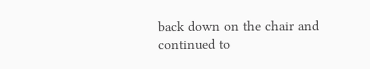back down on the chair and continued to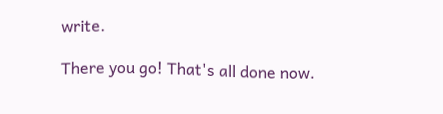write.

There you go! That's all done now.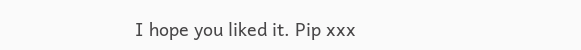I hope you liked it. Pip xxx